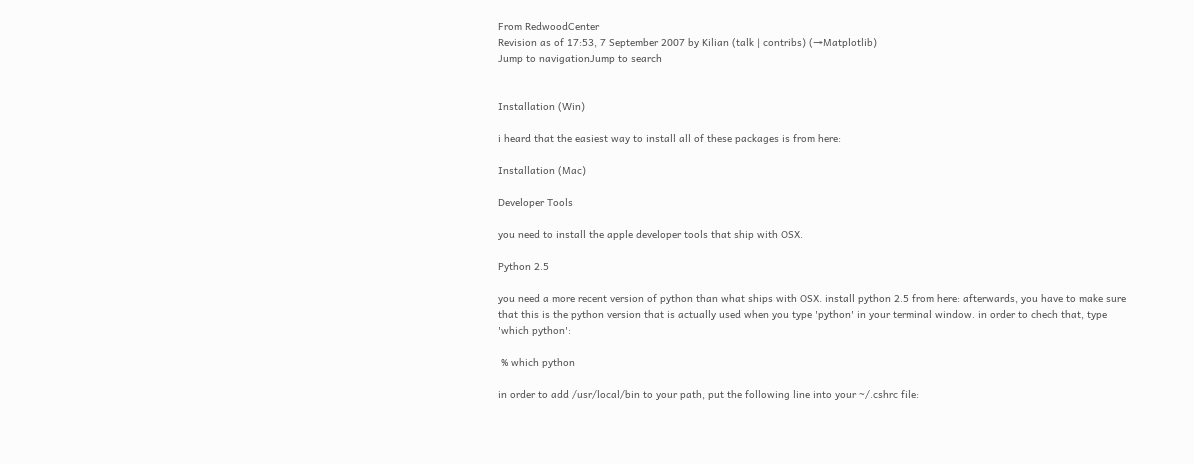From RedwoodCenter
Revision as of 17:53, 7 September 2007 by Kilian (talk | contribs) (→Matplotlib)
Jump to navigationJump to search


Installation (Win)

i heard that the easiest way to install all of these packages is from here:

Installation (Mac)

Developer Tools

you need to install the apple developer tools that ship with OSX.

Python 2.5

you need a more recent version of python than what ships with OSX. install python 2.5 from here: afterwards, you have to make sure that this is the python version that is actually used when you type 'python' in your terminal window. in order to chech that, type 'which python':

 % which python

in order to add /usr/local/bin to your path, put the following line into your ~/.cshrc file: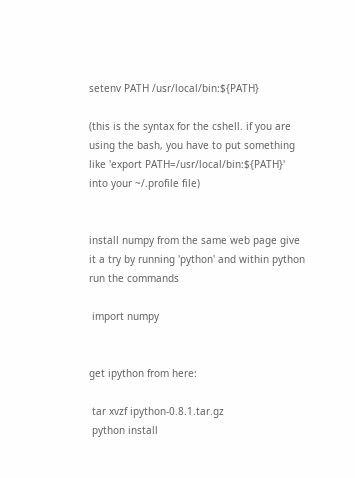setenv PATH /usr/local/bin:${PATH}

(this is the syntax for the cshell. if you are using the bash, you have to put something like 'export PATH=/usr/local/bin:${PATH}' into your ~/.profile file)


install numpy from the same web page give it a try by running 'python' and within python run the commands

 import numpy


get ipython from here:

 tar xvzf ipython-0.8.1.tar.gz
 python install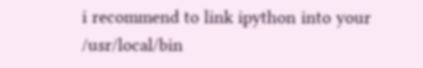i recommend to link ipython into your /usr/local/bin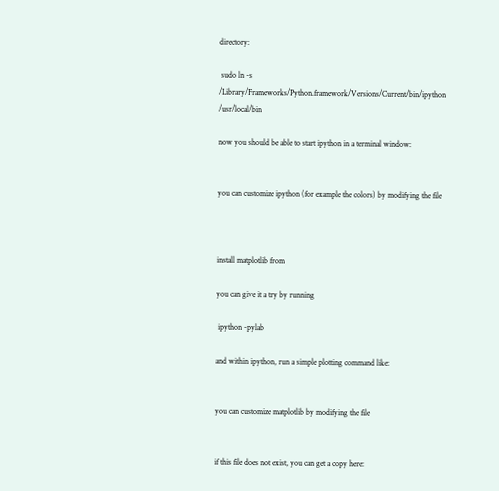directory:

 sudo ln -s /Library/Frameworks/Python.framework/Versions/Current/bin/ipython /usr/local/bin

now you should be able to start ipython in a terminal window:


you can customize ipython (for example the colors) by modifying the file



install matplotlib from

you can give it a try by running

 ipython -pylab

and within ipython, run a simple plotting command like:


you can customize matplotlib by modifying the file


if this file does not exist, you can get a copy here: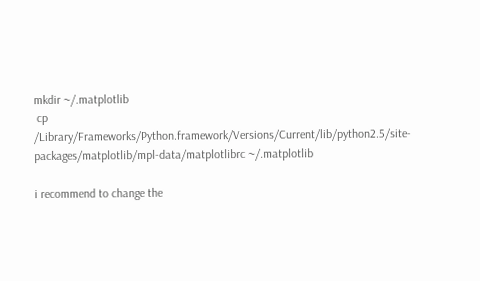mkdir ~/.matplotlib
 cp /Library/Frameworks/Python.framework/Versions/Current/lib/python2.5/site-packages/matplotlib/mpl-data/matplotlibrc ~/.matplotlib

i recommend to change the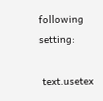following setting:

 text.usetex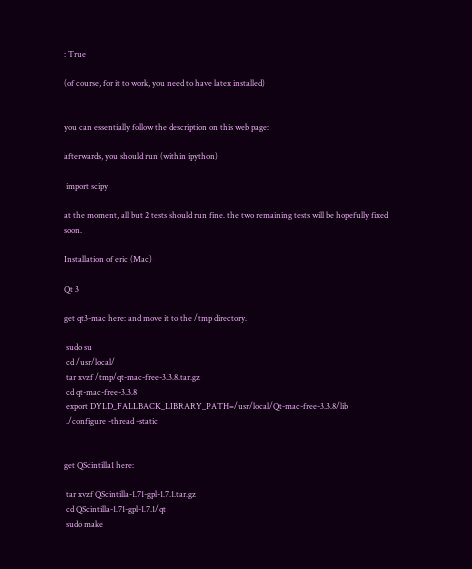: True

(of course, for it to work, you need to have latex installed)


you can essentially follow the description on this web page:

afterwards, you should run (within ipython)

 import scipy

at the moment, all but 2 tests should run fine. the two remaining tests will be hopefully fixed soon.

Installation of eric (Mac)

Qt 3

get qt3-mac here: and move it to the /tmp directory.

 sudo su
 cd /usr/local/
 tar xvzf /tmp/qt-mac-free-3.3.8.tar.gz
 cd qt-mac-free-3.3.8
 export DYLD_FALLBACK_LIBRARY_PATH=/usr/local/Qt-mac-free-3.3.8/lib
 ./configure -thread -static


get QScintilla1 here:

 tar xvzf QScintilla-1.71-gpl-1.7.1.tar.gz
 cd QScintilla-1.71-gpl-1.7.1/qt
 sudo make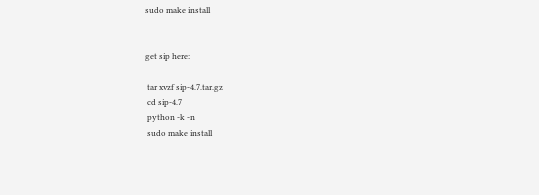sudo make install


get sip here:

 tar xvzf sip-4.7.tar.gz
 cd sip-4.7
 python -k -n
 sudo make install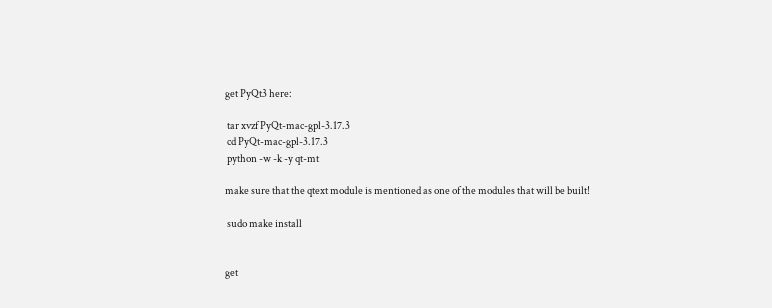get PyQt3 here:

 tar xvzf PyQt-mac-gpl-3.17.3
 cd PyQt-mac-gpl-3.17.3
 python -w -k -y qt-mt

make sure that the qtext module is mentioned as one of the modules that will be built!

 sudo make install


get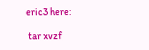eric3 here:

 tar xvzf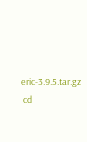eric-3.9.5.tar.gz
 cd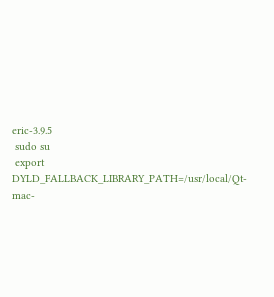eric-3.9.5
 sudo su
 export DYLD_FALLBACK_LIBRARY_PATH=/usr/local/Qt-mac-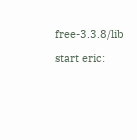free-3.3.8/lib

start eric: